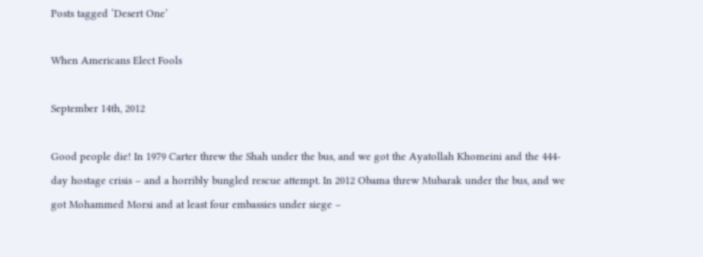Posts tagged ‘Desert One’

When Americans Elect Fools

September 14th, 2012

Good people die! In 1979 Carter threw the Shah under the bus, and we got the Ayatollah Khomeini and the 444-day hostage crisis – and a horribly bungled rescue attempt. In 2012 Obama threw Mubarak under the bus, and we got Mohammed Morsi and at least four embassies under siege –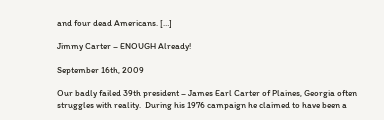and four dead Americans. […]

Jimmy Carter – ENOUGH Already!

September 16th, 2009

Our badly failed 39th president – James Earl Carter of Plaines, Georgia often struggles with reality.  During his 1976 campaign he claimed to have been a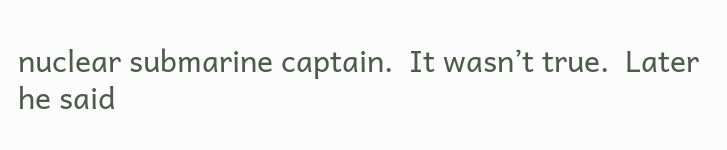nuclear submarine captain.  It wasn’t true.  Later he said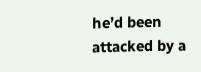he’d been attacked by a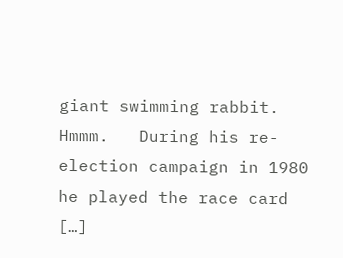giant swimming rabbit.  Hmmm.   During his re-election campaign in 1980 he played the race card […]